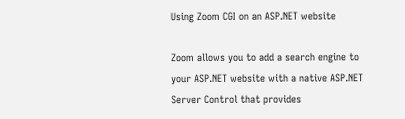Using Zoom CGI on an ASP.NET website

Zoom allows you to add a search engine to your ASP.NET website with a native ASP.NET Server Control that provides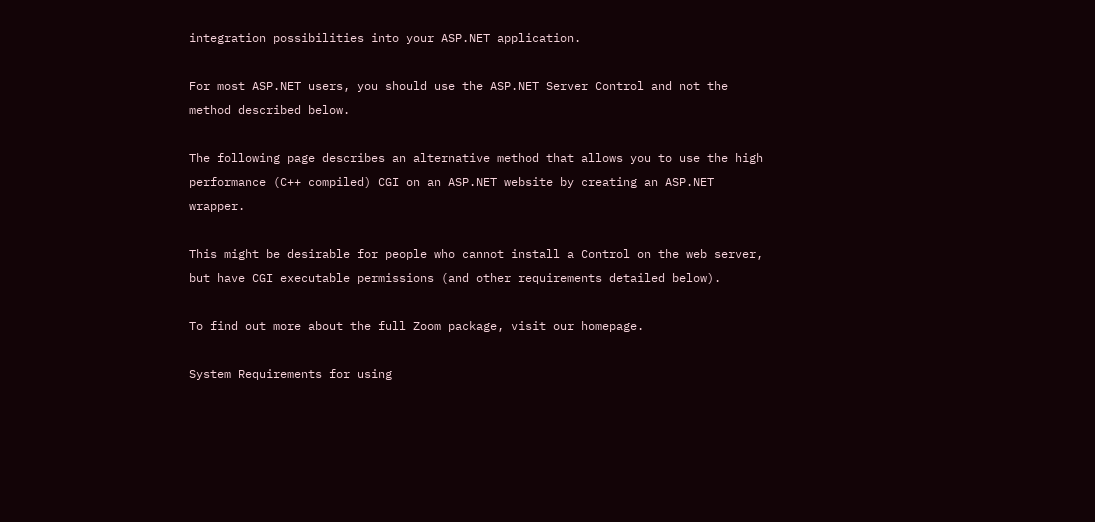integration possibilities into your ASP.NET application.

For most ASP.NET users, you should use the ASP.NET Server Control and not the method described below.

The following page describes an alternative method that allows you to use the high performance (C++ compiled) CGI on an ASP.NET website by creating an ASP.NET wrapper.

This might be desirable for people who cannot install a Control on the web server, but have CGI executable permissions (and other requirements detailed below).

To find out more about the full Zoom package, visit our homepage.

System Requirements for using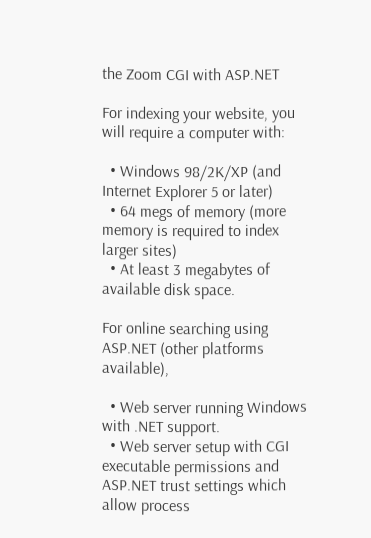the Zoom CGI with ASP.NET

For indexing your website, you will require a computer with:

  • Windows 98/2K/XP (and Internet Explorer 5 or later)
  • 64 megs of memory (more memory is required to index larger sites)
  • At least 3 megabytes of available disk space.

For online searching using ASP.NET (other platforms available),

  • Web server running Windows with .NET support.
  • Web server setup with CGI executable permissions and ASP.NET trust settings which allow process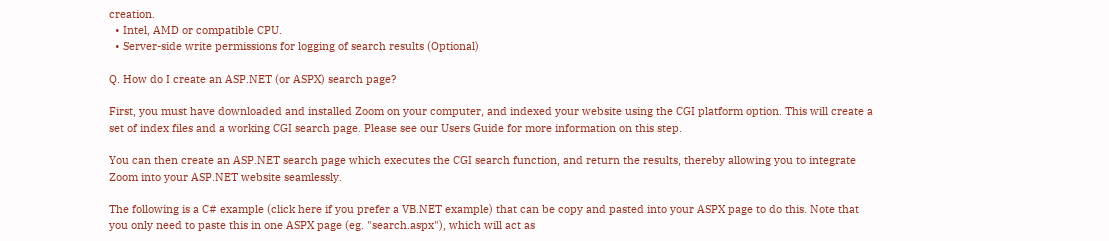creation.
  • Intel, AMD or compatible CPU.
  • Server-side write permissions for logging of search results (Optional)

Q. How do I create an ASP.NET (or ASPX) search page?

First, you must have downloaded and installed Zoom on your computer, and indexed your website using the CGI platform option. This will create a set of index files and a working CGI search page. Please see our Users Guide for more information on this step.

You can then create an ASP.NET search page which executes the CGI search function, and return the results, thereby allowing you to integrate Zoom into your ASP.NET website seamlessly.

The following is a C# example (click here if you prefer a VB.NET example) that can be copy and pasted into your ASPX page to do this. Note that you only need to paste this in one ASPX page (eg. "search.aspx"), which will act as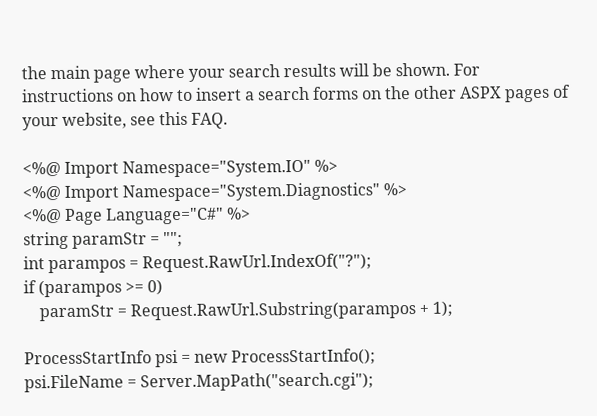the main page where your search results will be shown. For instructions on how to insert a search forms on the other ASPX pages of your website, see this FAQ.

<%@ Import Namespace="System.IO" %>
<%@ Import Namespace="System.Diagnostics" %>
<%@ Page Language="C#" %>
string paramStr = "";
int parampos = Request.RawUrl.IndexOf("?");
if (parampos >= 0)
    paramStr = Request.RawUrl.Substring(parampos + 1);

ProcessStartInfo psi = new ProcessStartInfo();
psi.FileName = Server.MapPath("search.cgi");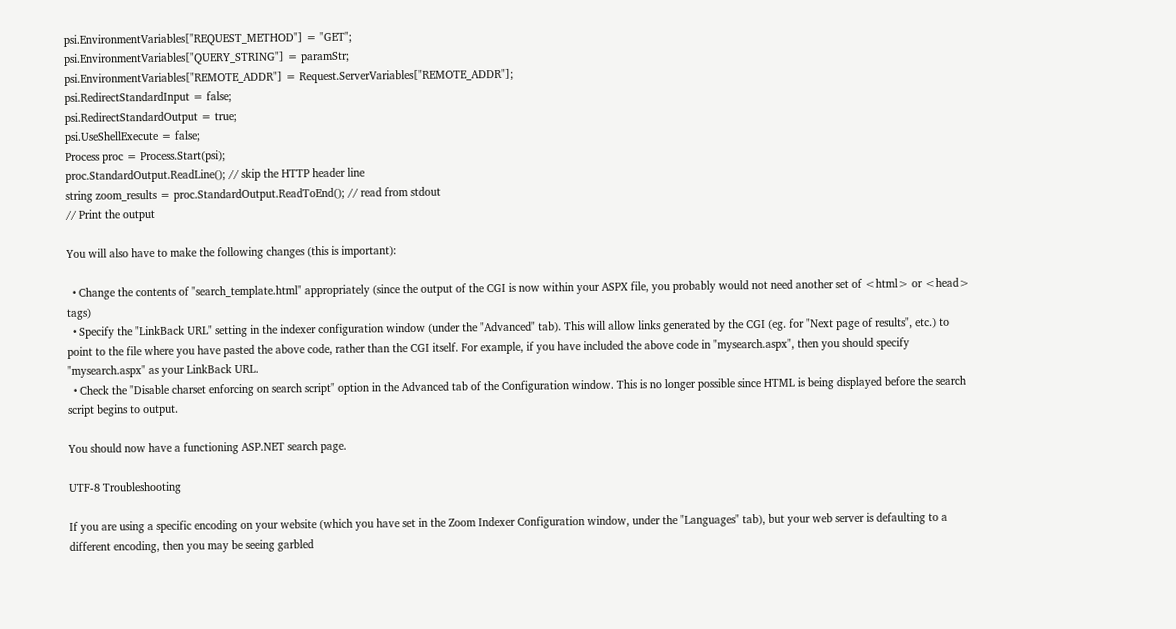psi.EnvironmentVariables["REQUEST_METHOD"] = "GET";
psi.EnvironmentVariables["QUERY_STRING"] = paramStr;
psi.EnvironmentVariables["REMOTE_ADDR"] = Request.ServerVariables["REMOTE_ADDR"];
psi.RedirectStandardInput = false;
psi.RedirectStandardOutput = true;
psi.UseShellExecute = false;
Process proc = Process.Start(psi);
proc.StandardOutput.ReadLine(); // skip the HTTP header line
string zoom_results = proc.StandardOutput.ReadToEnd(); // read from stdout
// Print the output

You will also have to make the following changes (this is important):

  • Change the contents of "search_template.html" appropriately (since the output of the CGI is now within your ASPX file, you probably would not need another set of <html> or <head> tags)
  • Specify the "LinkBack URL" setting in the indexer configuration window (under the "Advanced" tab). This will allow links generated by the CGI (eg. for "Next page of results", etc.) to point to the file where you have pasted the above code, rather than the CGI itself. For example, if you have included the above code in "mysearch.aspx", then you should specify "mysearch.aspx" as your LinkBack URL.
  • Check the "Disable charset enforcing on search script" option in the Advanced tab of the Configuration window. This is no longer possible since HTML is being displayed before the search script begins to output.

You should now have a functioning ASP.NET search page.

UTF-8 Troubleshooting

If you are using a specific encoding on your website (which you have set in the Zoom Indexer Configuration window, under the "Languages" tab), but your web server is defaulting to a different encoding, then you may be seeing garbled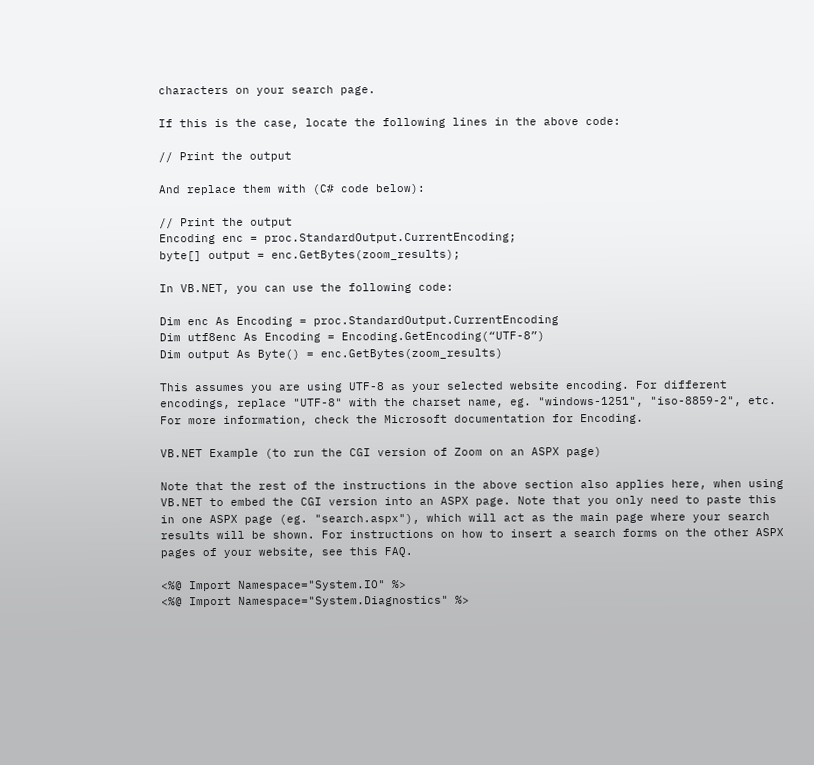characters on your search page.

If this is the case, locate the following lines in the above code:

// Print the output

And replace them with (C# code below):

// Print the output
Encoding enc = proc.StandardOutput.CurrentEncoding;
byte[] output = enc.GetBytes(zoom_results);

In VB.NET, you can use the following code:

Dim enc As Encoding = proc.StandardOutput.CurrentEncoding
Dim utf8enc As Encoding = Encoding.GetEncoding(“UTF-8”)
Dim output As Byte() = enc.GetBytes(zoom_results)

This assumes you are using UTF-8 as your selected website encoding. For different encodings, replace "UTF-8" with the charset name, eg. "windows-1251", "iso-8859-2", etc. For more information, check the Microsoft documentation for Encoding.

VB.NET Example (to run the CGI version of Zoom on an ASPX page)

Note that the rest of the instructions in the above section also applies here, when using VB.NET to embed the CGI version into an ASPX page. Note that you only need to paste this in one ASPX page (eg. "search.aspx"), which will act as the main page where your search results will be shown. For instructions on how to insert a search forms on the other ASPX pages of your website, see this FAQ.

<%@ Import Namespace="System.IO" %>
<%@ Import Namespace="System.Diagnostics" %>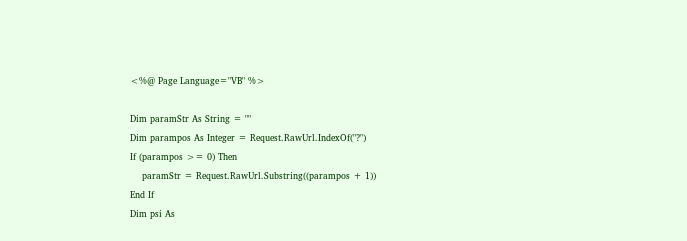<%@ Page Language="VB" %>

Dim paramStr As String = ""
Dim parampos As Integer = Request.RawUrl.IndexOf("?")
If (parampos >= 0) Then
    paramStr = Request.RawUrl.Substring((parampos + 1))
End If
Dim psi As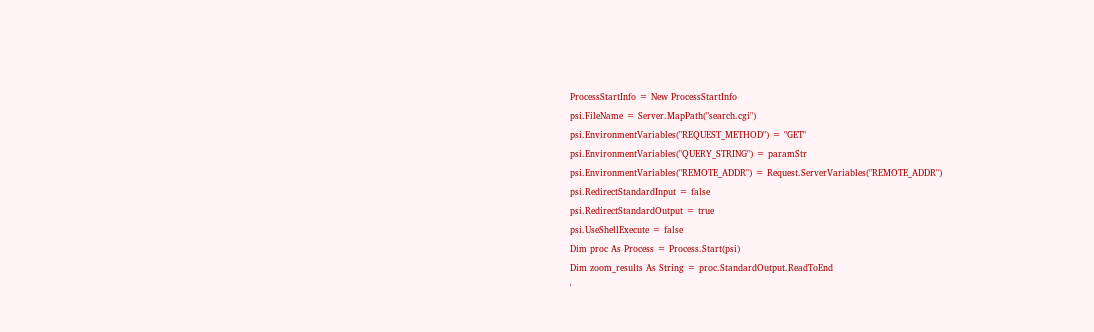ProcessStartInfo = New ProcessStartInfo
psi.FileName = Server.MapPath("search.cgi")
psi.EnvironmentVariables("REQUEST_METHOD") = "GET"
psi.EnvironmentVariables("QUERY_STRING") = paramStr
psi.EnvironmentVariables("REMOTE_ADDR") = Request.ServerVariables("REMOTE_ADDR")
psi.RedirectStandardInput = false
psi.RedirectStandardOutput = true
psi.UseShellExecute = false
Dim proc As Process = Process.Start(psi)
Dim zoom_results As String = proc.StandardOutput.ReadToEnd
'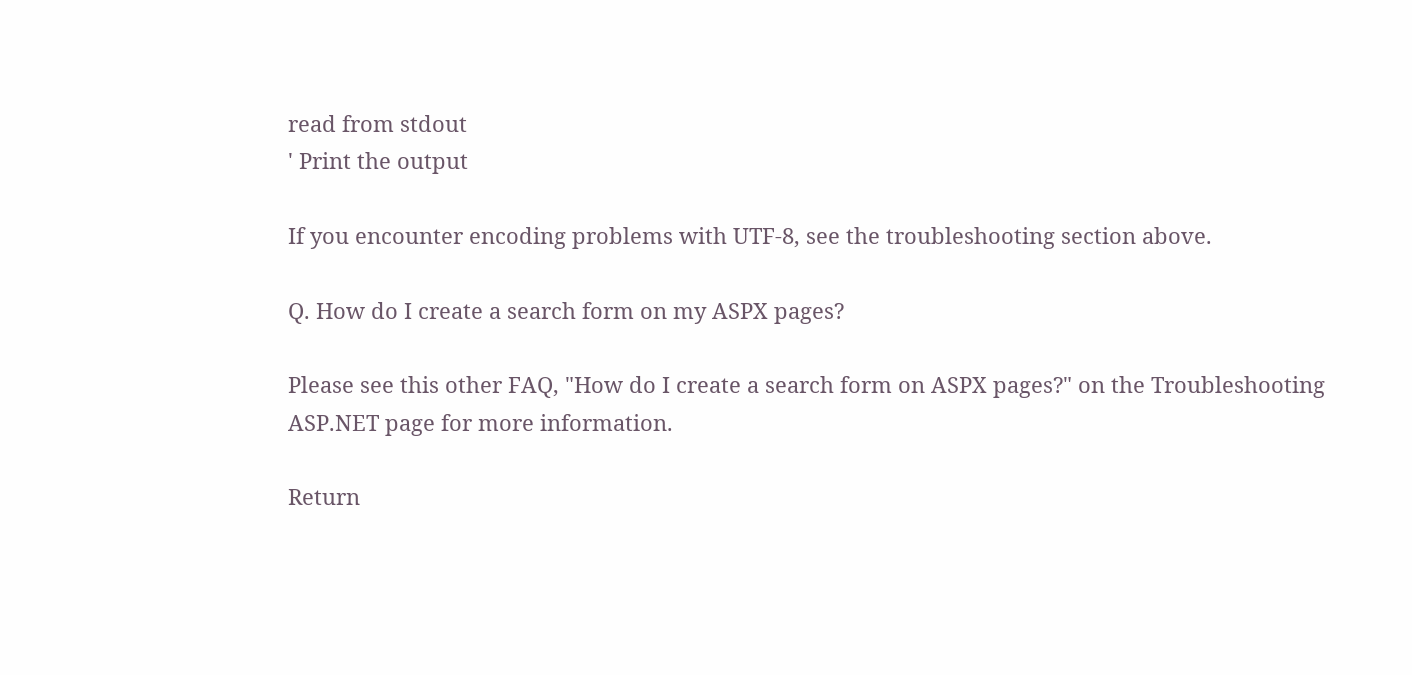read from stdout
' Print the output

If you encounter encoding problems with UTF-8, see the troubleshooting section above.

Q. How do I create a search form on my ASPX pages?

Please see this other FAQ, "How do I create a search form on ASPX pages?" on the Troubleshooting ASP.NET page for more information.

Return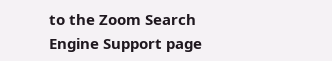to the Zoom Search Engine Support page